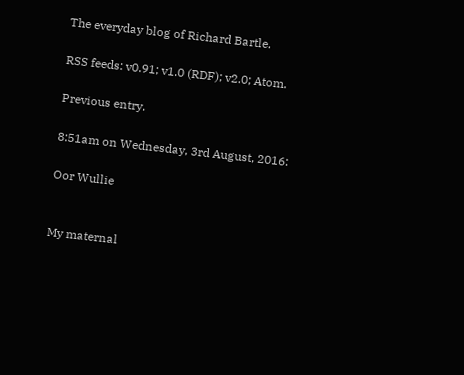The everyday blog of Richard Bartle.

RSS feeds: v0.91; v1.0 (RDF); v2.0; Atom.

Previous entry.

8:51am on Wednesday, 3rd August, 2016:

Oor Wullie


My maternal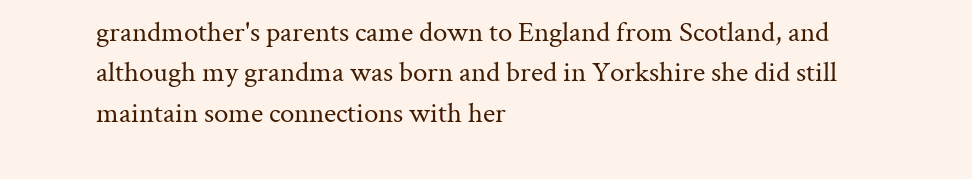grandmother's parents came down to England from Scotland, and although my grandma was born and bred in Yorkshire she did still maintain some connections with her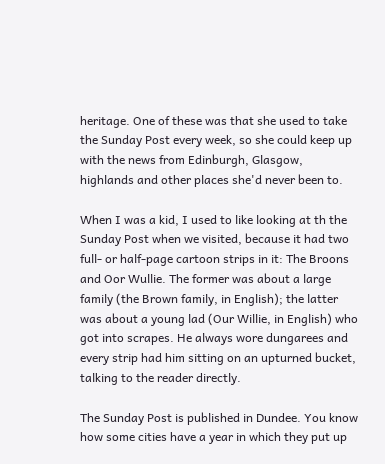heritage. One of these was that she used to take the Sunday Post every week, so she could keep up with the news from Edinburgh, Glasgow, highlands and other places she'd never been to.

When I was a kid, I used to like looking at th the Sunday Post when we visited, because it had two full- or half-page cartoon strips in it: The Broons and Oor Wullie. The former was about a large family (the Brown family, in English); the latter was about a young lad (Our Willie, in English) who got into scrapes. He always wore dungarees and every strip had him sitting on an upturned bucket, talking to the reader directly.

The Sunday Post is published in Dundee. You know how some cities have a year in which they put up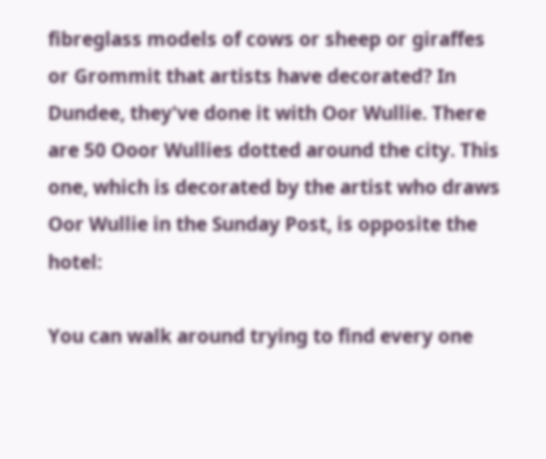fibreglass models of cows or sheep or giraffes or Grommit that artists have decorated? In Dundee, they've done it with Oor Wullie. There are 50 Ooor Wullies dotted around the city. This one, which is decorated by the artist who draws Oor Wullie in the Sunday Post, is opposite the hotel:

You can walk around trying to find every one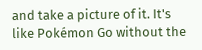and take a picture of it. It's like Pokémon Go without the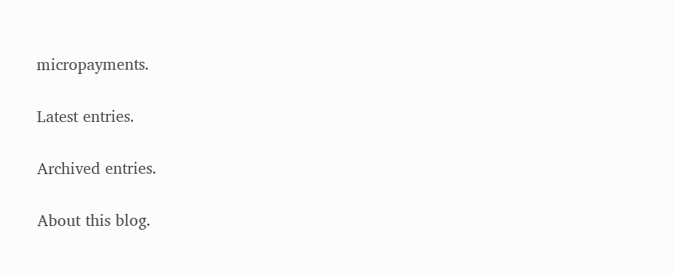micropayments.

Latest entries.

Archived entries.

About this blog.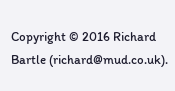Copyright © 2016 Richard Bartle (richard@mud.co.uk).